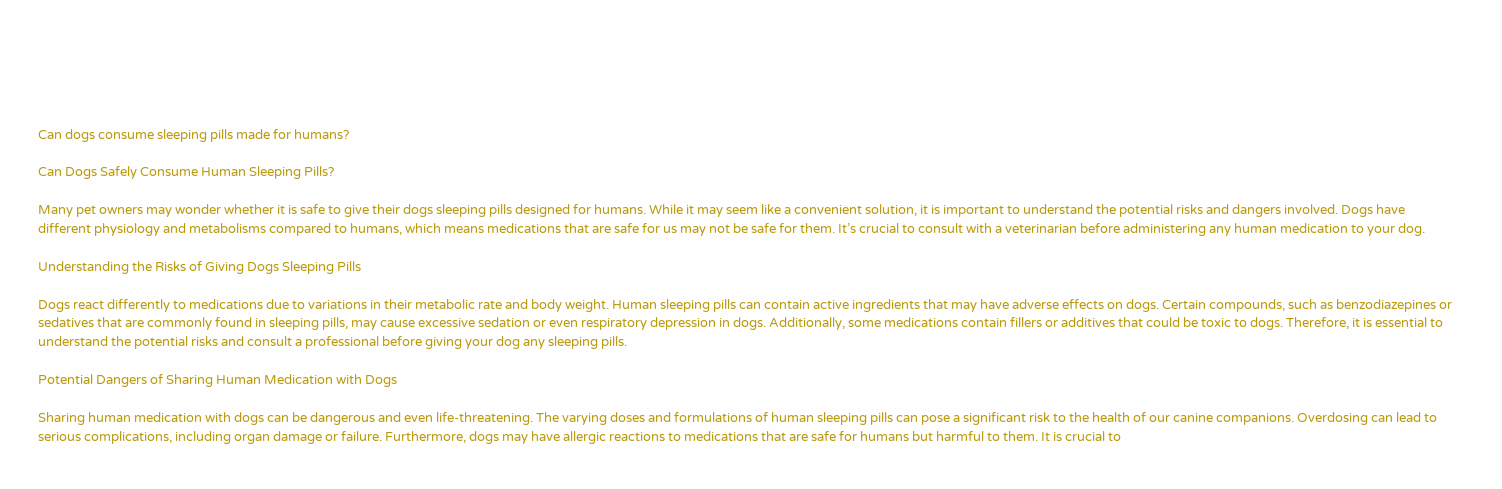Can dogs consume sleeping pills made for humans?

Can Dogs Safely Consume Human Sleeping Pills?

Many pet owners may wonder whether it is safe to give their dogs sleeping pills designed for humans. While it may seem like a convenient solution, it is important to understand the potential risks and dangers involved. Dogs have different physiology and metabolisms compared to humans, which means medications that are safe for us may not be safe for them. It’s crucial to consult with a veterinarian before administering any human medication to your dog.

Understanding the Risks of Giving Dogs Sleeping Pills

Dogs react differently to medications due to variations in their metabolic rate and body weight. Human sleeping pills can contain active ingredients that may have adverse effects on dogs. Certain compounds, such as benzodiazepines or sedatives that are commonly found in sleeping pills, may cause excessive sedation or even respiratory depression in dogs. Additionally, some medications contain fillers or additives that could be toxic to dogs. Therefore, it is essential to understand the potential risks and consult a professional before giving your dog any sleeping pills.

Potential Dangers of Sharing Human Medication with Dogs

Sharing human medication with dogs can be dangerous and even life-threatening. The varying doses and formulations of human sleeping pills can pose a significant risk to the health of our canine companions. Overdosing can lead to serious complications, including organ damage or failure. Furthermore, dogs may have allergic reactions to medications that are safe for humans but harmful to them. It is crucial to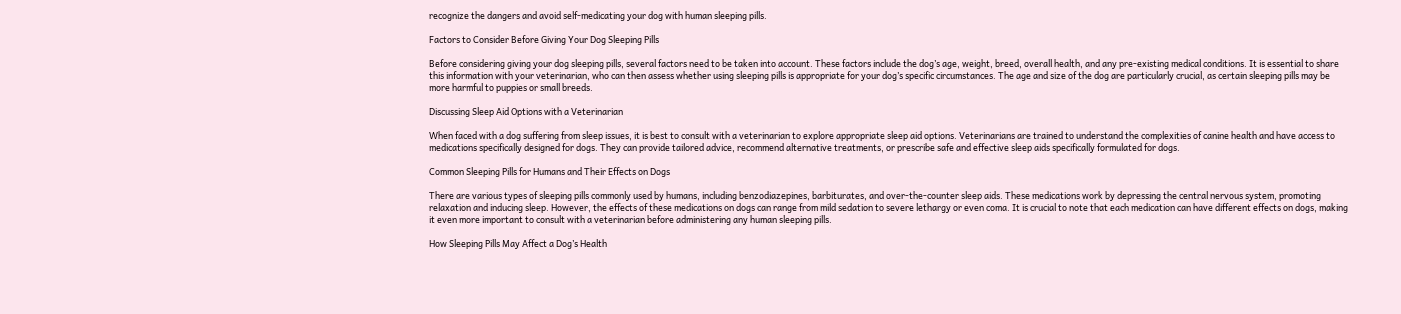recognize the dangers and avoid self-medicating your dog with human sleeping pills.

Factors to Consider Before Giving Your Dog Sleeping Pills

Before considering giving your dog sleeping pills, several factors need to be taken into account. These factors include the dog’s age, weight, breed, overall health, and any pre-existing medical conditions. It is essential to share this information with your veterinarian, who can then assess whether using sleeping pills is appropriate for your dog’s specific circumstances. The age and size of the dog are particularly crucial, as certain sleeping pills may be more harmful to puppies or small breeds.

Discussing Sleep Aid Options with a Veterinarian

When faced with a dog suffering from sleep issues, it is best to consult with a veterinarian to explore appropriate sleep aid options. Veterinarians are trained to understand the complexities of canine health and have access to medications specifically designed for dogs. They can provide tailored advice, recommend alternative treatments, or prescribe safe and effective sleep aids specifically formulated for dogs.

Common Sleeping Pills for Humans and Their Effects on Dogs

There are various types of sleeping pills commonly used by humans, including benzodiazepines, barbiturates, and over-the-counter sleep aids. These medications work by depressing the central nervous system, promoting relaxation and inducing sleep. However, the effects of these medications on dogs can range from mild sedation to severe lethargy or even coma. It is crucial to note that each medication can have different effects on dogs, making it even more important to consult with a veterinarian before administering any human sleeping pills.

How Sleeping Pills May Affect a Dog’s Health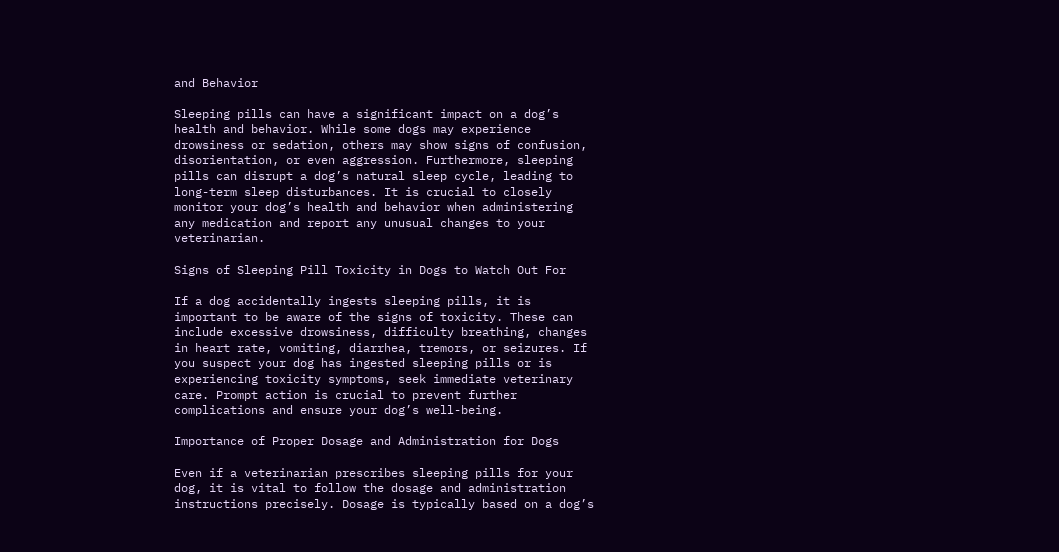and Behavior

Sleeping pills can have a significant impact on a dog’s health and behavior. While some dogs may experience drowsiness or sedation, others may show signs of confusion, disorientation, or even aggression. Furthermore, sleeping pills can disrupt a dog’s natural sleep cycle, leading to long-term sleep disturbances. It is crucial to closely monitor your dog’s health and behavior when administering any medication and report any unusual changes to your veterinarian.

Signs of Sleeping Pill Toxicity in Dogs to Watch Out For

If a dog accidentally ingests sleeping pills, it is important to be aware of the signs of toxicity. These can include excessive drowsiness, difficulty breathing, changes in heart rate, vomiting, diarrhea, tremors, or seizures. If you suspect your dog has ingested sleeping pills or is experiencing toxicity symptoms, seek immediate veterinary care. Prompt action is crucial to prevent further complications and ensure your dog’s well-being.

Importance of Proper Dosage and Administration for Dogs

Even if a veterinarian prescribes sleeping pills for your dog, it is vital to follow the dosage and administration instructions precisely. Dosage is typically based on a dog’s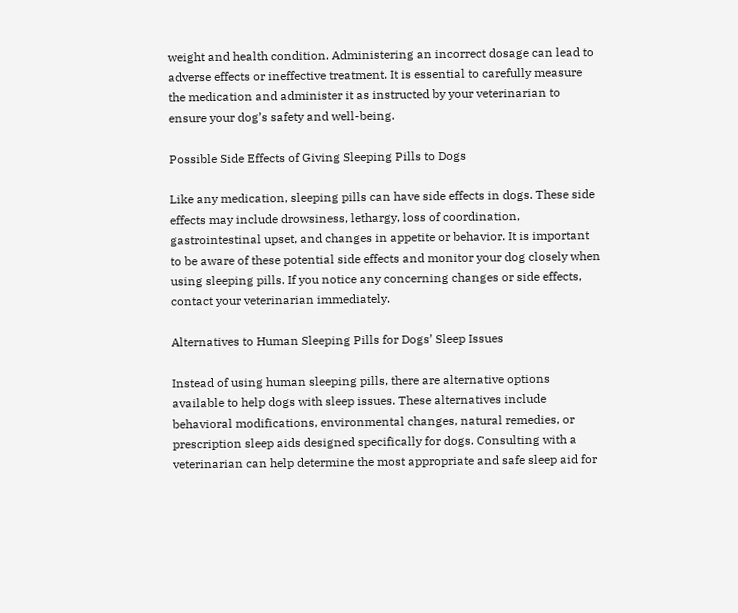weight and health condition. Administering an incorrect dosage can lead to adverse effects or ineffective treatment. It is essential to carefully measure the medication and administer it as instructed by your veterinarian to ensure your dog’s safety and well-being.

Possible Side Effects of Giving Sleeping Pills to Dogs

Like any medication, sleeping pills can have side effects in dogs. These side effects may include drowsiness, lethargy, loss of coordination, gastrointestinal upset, and changes in appetite or behavior. It is important to be aware of these potential side effects and monitor your dog closely when using sleeping pills. If you notice any concerning changes or side effects, contact your veterinarian immediately.

Alternatives to Human Sleeping Pills for Dogs’ Sleep Issues

Instead of using human sleeping pills, there are alternative options available to help dogs with sleep issues. These alternatives include behavioral modifications, environmental changes, natural remedies, or prescription sleep aids designed specifically for dogs. Consulting with a veterinarian can help determine the most appropriate and safe sleep aid for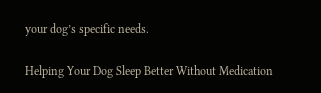your dog’s specific needs.

Helping Your Dog Sleep Better Without Medication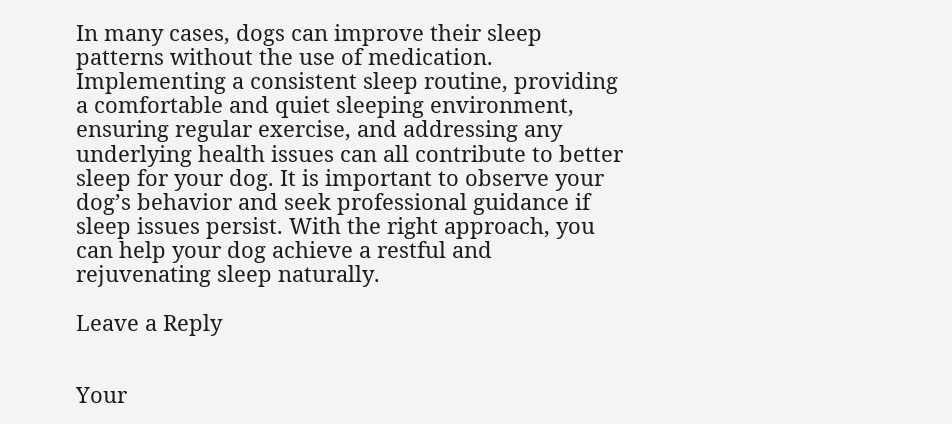In many cases, dogs can improve their sleep patterns without the use of medication. Implementing a consistent sleep routine, providing a comfortable and quiet sleeping environment, ensuring regular exercise, and addressing any underlying health issues can all contribute to better sleep for your dog. It is important to observe your dog’s behavior and seek professional guidance if sleep issues persist. With the right approach, you can help your dog achieve a restful and rejuvenating sleep naturally.

Leave a Reply


Your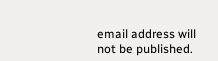email address will not be published.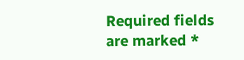Required fields are marked *